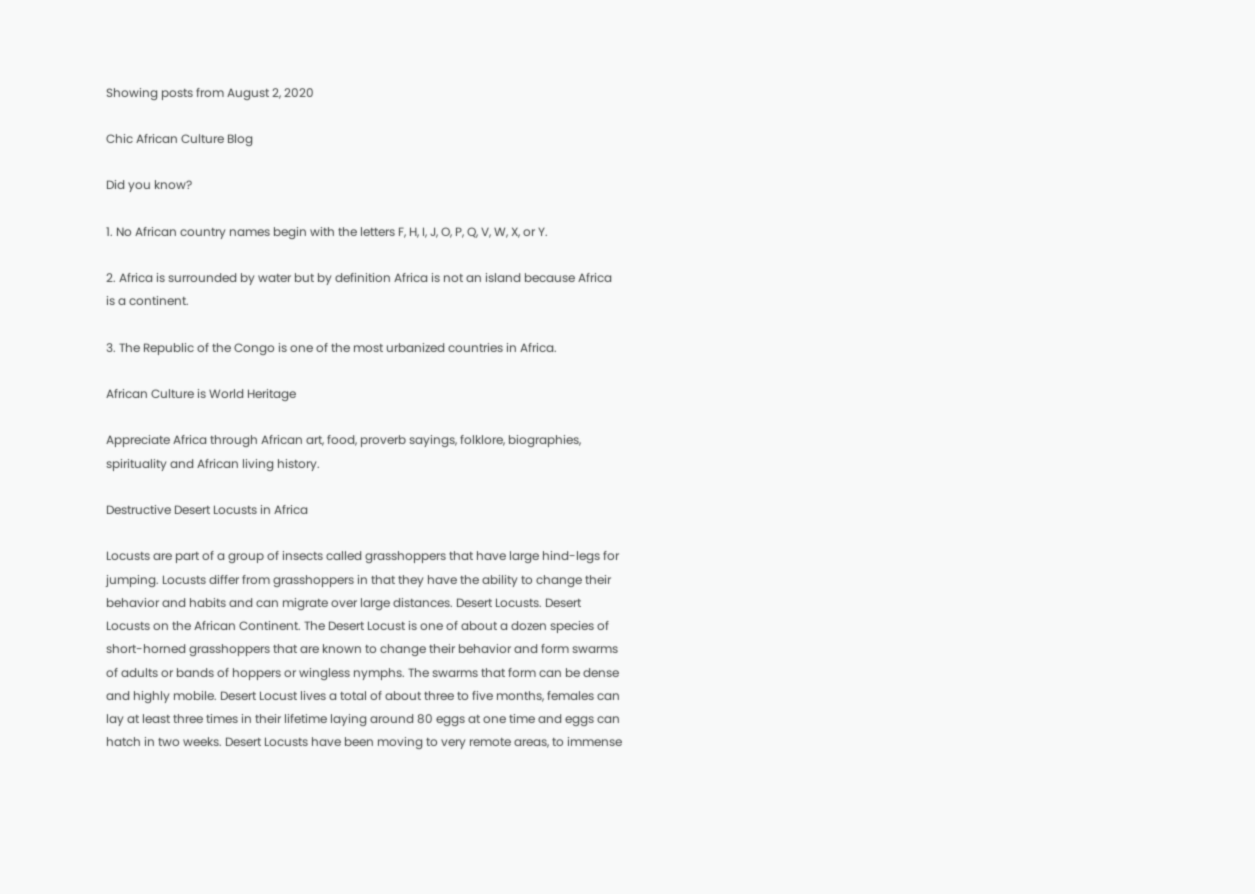Showing posts from August 2, 2020

Chic African Culture Blog

Did you know?

1. No African country names begin with the letters F, H, I, J, O, P, Q, V, W, X, or Y.

2. Africa is surrounded by water but by definition Africa is not an island because Africa is a continent.

3. The Republic of the Congo is one of the most urbanized countries in Africa.

African Culture is World Heritage

Appreciate Africa through African art, food, proverb sayings, folklore, biographies, spirituality and African living history.

Destructive Desert Locusts in Africa

Locusts are part of a group of insects called grasshoppers that have large hind-legs for jumping. Locusts differ from grasshoppers in that they have the ability to change their behavior and habits and can migrate over large distances. Desert Locusts. Desert Locusts on the African Continent. The Desert Locust is one of about a dozen species of short-horned grasshoppers that are known to change their behavior and form swarms of adults or bands of hoppers or wingless nymphs. The swarms that form can be dense and highly mobile. Desert Locust lives a total of about three to five months, females can lay at least three times in their lifetime laying around 80 eggs at one time and eggs can hatch in two weeks. Desert Locusts have been moving to very remote areas, to immense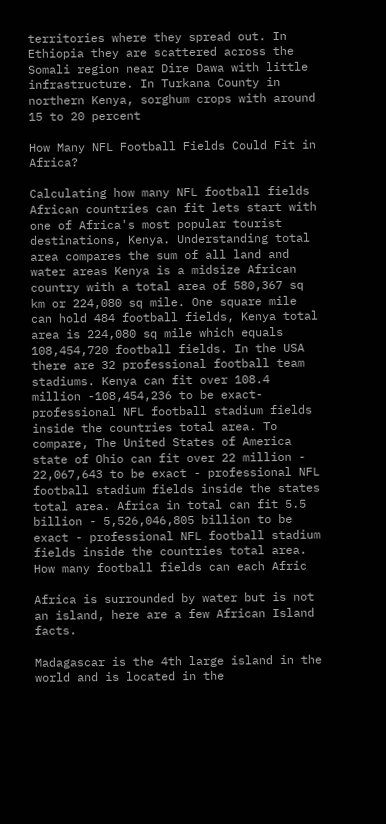territories where they spread out. In Ethiopia they are scattered across the Somali region near Dire Dawa with little infrastructure. In Turkana County in northern Kenya, sorghum crops with around 15 to 20 percent

How Many NFL Football Fields Could Fit in Africa?

Calculating how many NFL football fields African countries can fit lets start with one of Africa's most popular tourist destinations, Kenya. Understanding total area compares the sum of all land and water areas Kenya is a midsize African country with a total area of 580,367 sq km or 224,080 sq mile. One square mile can hold 484 football fields, Kenya total area is 224,080 sq mile which equals 108,454,720 football fields. In the USA there are 32 professional football team stadiums. Kenya can fit over 108.4 million -108,454,236 to be exact- professional NFL football stadium fields inside the countries total area. To compare, The United States of America state of Ohio can fit over 22 million - 22,067,643 to be exact - professional NFL football stadium fields inside the states total area. Africa in total can fit 5.5 billion - 5,526,046,805 billion to be exact - professional NFL football stadium fields inside the countries total area. How many football fields can each Afric

Africa is surrounded by water but is not an island, here are a few African Island facts.

Madagascar is the 4th large island in the world and is located in the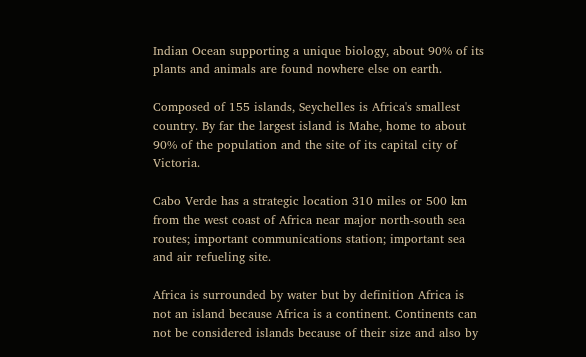Indian Ocean supporting a unique biology, about 90% of its plants and animals are found nowhere else on earth.

Composed of 155 islands, Seychelles is Africa's smallest country. By far the largest island is Mahe, home to about 90% of the population and the site of its capital city of Victoria.

Cabo Verde has a strategic location 310 miles or 500 km from the west coast of Africa near major north-south sea routes; important communications station; important sea and air refueling site.

Africa is surrounded by water but by definition Africa is not an island because Africa is a continent. Continents can not be considered islands because of their size and also by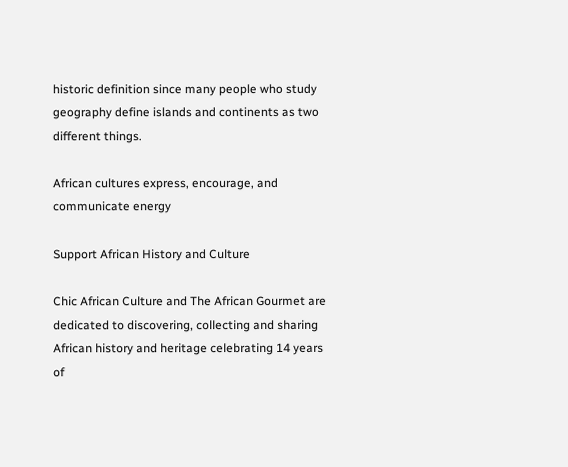historic definition since many people who study geography define islands and continents as two different things.

African cultures express, encourage, and communicate energy

Support African History and Culture

Chic African Culture and The African Gourmet are dedicated to discovering, collecting and sharing African history and heritage celebrating 14 years of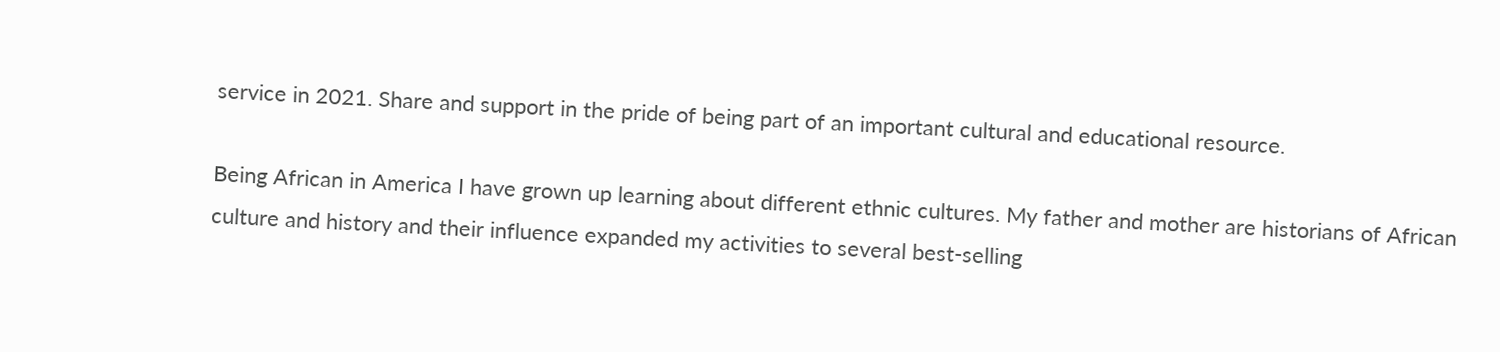service in 2021. Share and support in the pride of being part of an important cultural and educational resource.

Being African in America I have grown up learning about different ethnic cultures. My father and mother are historians of African culture and history and their influence expanded my activities to several best-selling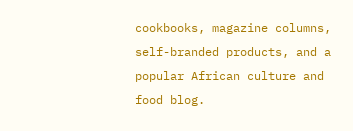cookbooks, magazine columns, self-branded products, and a popular African culture and food blog.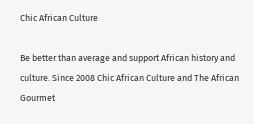Chic African Culture

Be better than average and support African history and culture. Since 2008 Chic African Culture and The African Gourmet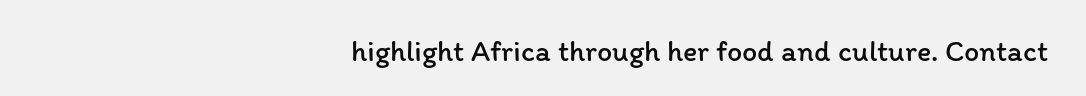highlight Africa through her food and culture. Contact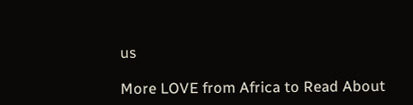us

More LOVE from Africa to Read About